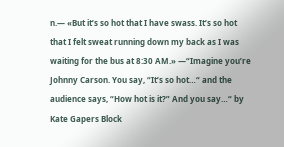n.— «But it’s so hot that I have swass. It’s so hot that I felt sweat running down my back as I was waiting for the bus at 8:30 AM.» —“Imagine you’re Johnny Carson. You say, “It’s so hot…“ and the audience says, “How hot is it?” And you say…“ by Kate Gapers Block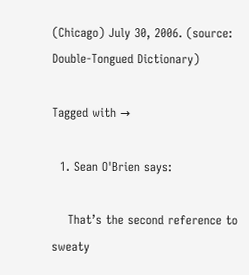(Chicago) July 30, 2006. (source: Double-Tongued Dictionary)

Tagged with →

  1. Sean O'Brien says:

    That’s the second reference to sweaty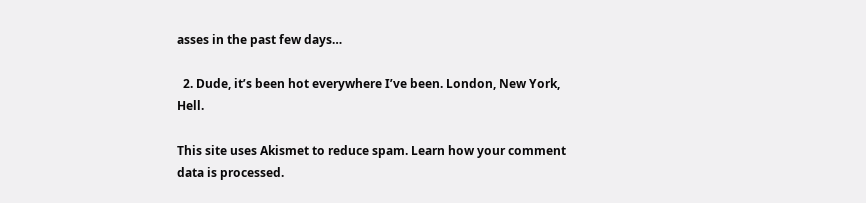asses in the past few days…

  2. Dude, it’s been hot everywhere I’ve been. London, New York, Hell.

This site uses Akismet to reduce spam. Learn how your comment data is processed.